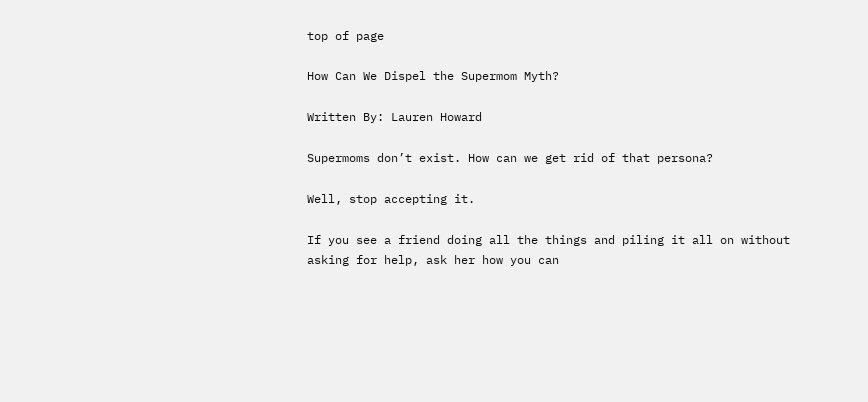top of page

How Can We Dispel the Supermom Myth?

Written By: Lauren Howard

Supermoms don’t exist. How can we get rid of that persona?

Well, stop accepting it.

If you see a friend doing all the things and piling it all on without asking for help, ask her how you can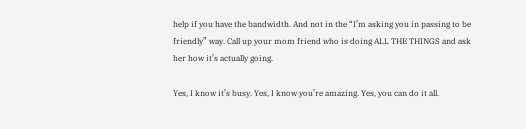help if you have the bandwidth. And not in the “I’m asking you in passing to be friendly” way. Call up your mom friend who is doing ALL THE THINGS and ask her how it’s actually going.

Yes, I know it’s busy. Yes, I know you’re amazing. Yes, you can do it all.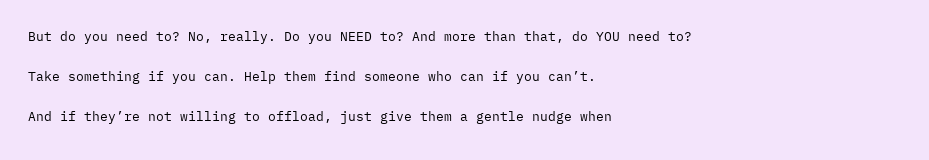But do you need to? No, really. Do you NEED to? And more than that, do YOU need to?

Take something if you can. Help them find someone who can if you can’t.

And if they’re not willing to offload, just give them a gentle nudge when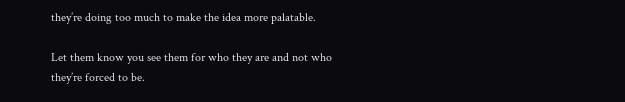they’re doing too much to make the idea more palatable.

Let them know you see them for who they are and not who they’re forced to be.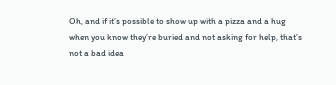Oh, and if it’s possible to show up with a pizza and a hug when you know they’re buried and not asking for help, that’s not a bad idea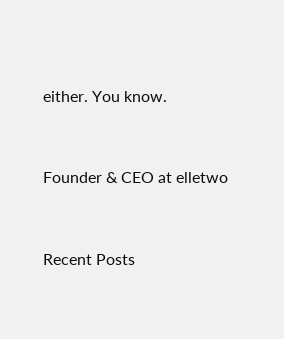either. You know.


Founder & CEO at elletwo


Recent Posts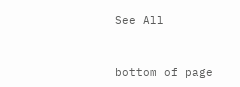See All


bottom of page